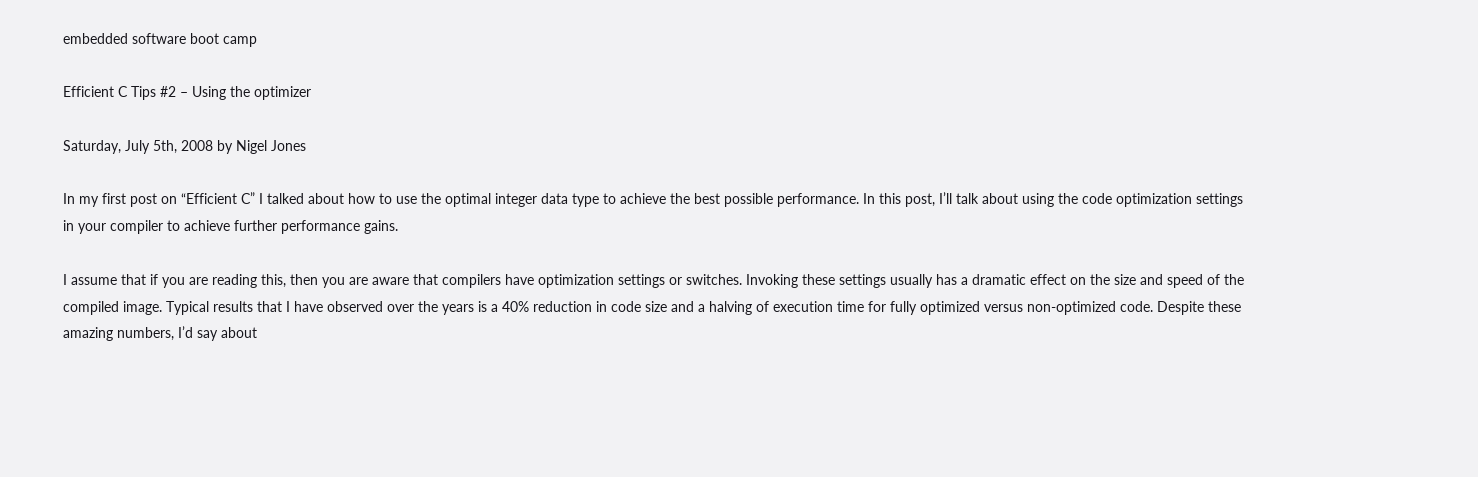embedded software boot camp

Efficient C Tips #2 – Using the optimizer

Saturday, July 5th, 2008 by Nigel Jones

In my first post on “Efficient C” I talked about how to use the optimal integer data type to achieve the best possible performance. In this post, I’ll talk about using the code optimization settings in your compiler to achieve further performance gains.

I assume that if you are reading this, then you are aware that compilers have optimization settings or switches. Invoking these settings usually has a dramatic effect on the size and speed of the compiled image. Typical results that I have observed over the years is a 40% reduction in code size and a halving of execution time for fully optimized versus non-optimized code. Despite these amazing numbers, I’d say about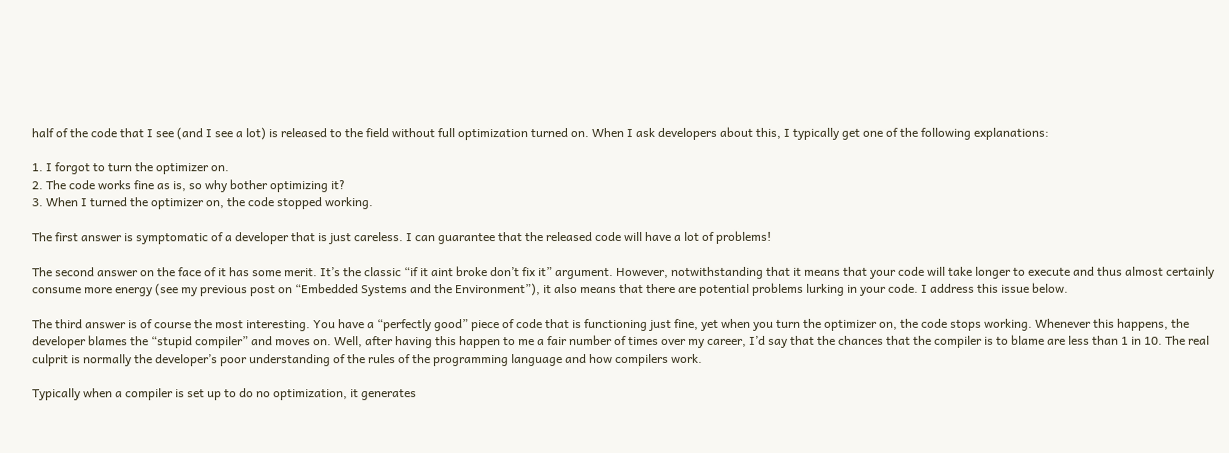half of the code that I see (and I see a lot) is released to the field without full optimization turned on. When I ask developers about this, I typically get one of the following explanations:

1. I forgot to turn the optimizer on.
2. The code works fine as is, so why bother optimizing it?
3. When I turned the optimizer on, the code stopped working.

The first answer is symptomatic of a developer that is just careless. I can guarantee that the released code will have a lot of problems!

The second answer on the face of it has some merit. It’s the classic “if it aint broke don’t fix it” argument. However, notwithstanding that it means that your code will take longer to execute and thus almost certainly consume more energy (see my previous post on “Embedded Systems and the Environment”), it also means that there are potential problems lurking in your code. I address this issue below.

The third answer is of course the most interesting. You have a “perfectly good” piece of code that is functioning just fine, yet when you turn the optimizer on, the code stops working. Whenever this happens, the developer blames the “stupid compiler” and moves on. Well, after having this happen to me a fair number of times over my career, I’d say that the chances that the compiler is to blame are less than 1 in 10. The real culprit is normally the developer’s poor understanding of the rules of the programming language and how compilers work.

Typically when a compiler is set up to do no optimization, it generates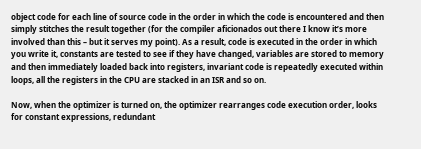object code for each line of source code in the order in which the code is encountered and then simply stitches the result together (for the compiler aficionados out there I know it’s more involved than this – but it serves my point). As a result, code is executed in the order in which you write it, constants are tested to see if they have changed, variables are stored to memory and then immediately loaded back into registers, invariant code is repeatedly executed within loops, all the registers in the CPU are stacked in an ISR and so on.

Now, when the optimizer is turned on, the optimizer rearranges code execution order, looks for constant expressions, redundant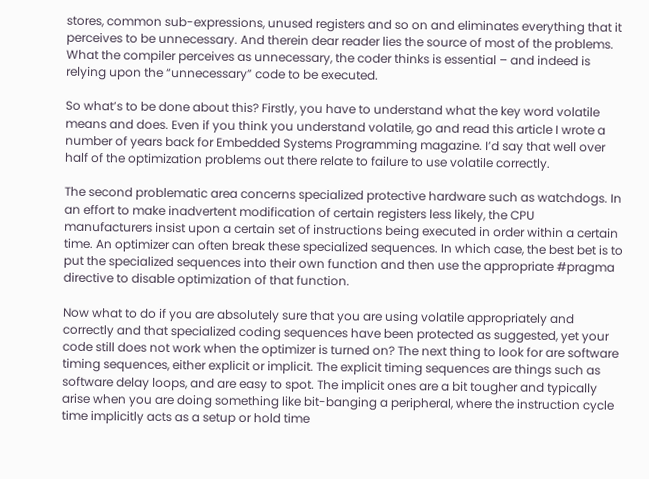stores, common sub-expressions, unused registers and so on and eliminates everything that it perceives to be unnecessary. And therein dear reader lies the source of most of the problems. What the compiler perceives as unnecessary, the coder thinks is essential – and indeed is relying upon the “unnecessary” code to be executed.

So what’s to be done about this? Firstly, you have to understand what the key word volatile means and does. Even if you think you understand volatile, go and read this article I wrote a number of years back for Embedded Systems Programming magazine. I’d say that well over half of the optimization problems out there relate to failure to use volatile correctly.

The second problematic area concerns specialized protective hardware such as watchdogs. In an effort to make inadvertent modification of certain registers less likely, the CPU manufacturers insist upon a certain set of instructions being executed in order within a certain time. An optimizer can often break these specialized sequences. In which case, the best bet is to put the specialized sequences into their own function and then use the appropriate #pragma directive to disable optimization of that function.

Now what to do if you are absolutely sure that you are using volatile appropriately and correctly and that specialized coding sequences have been protected as suggested, yet your code still does not work when the optimizer is turned on? The next thing to look for are software timing sequences, either explicit or implicit. The explicit timing sequences are things such as software delay loops, and are easy to spot. The implicit ones are a bit tougher and typically arise when you are doing something like bit-banging a peripheral, where the instruction cycle time implicitly acts as a setup or hold time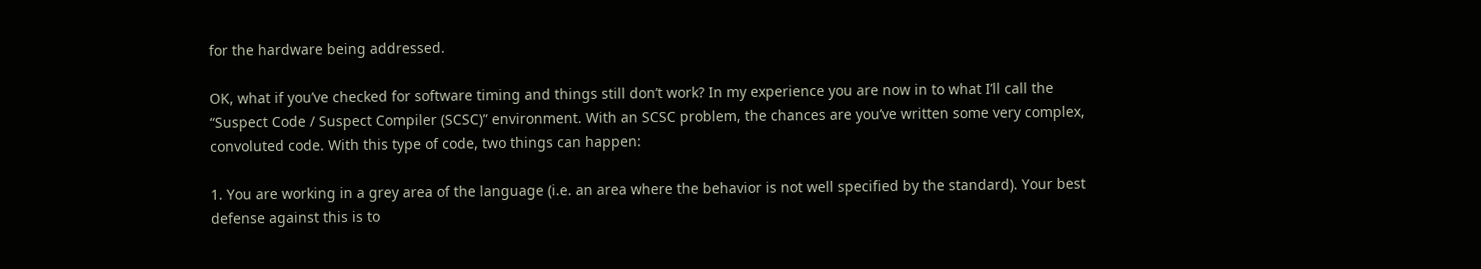for the hardware being addressed.

OK, what if you’ve checked for software timing and things still don’t work? In my experience you are now in to what I’ll call the “Suspect Code / Suspect Compiler (SCSC)” environment. With an SCSC problem, the chances are you’ve written some very complex, convoluted code. With this type of code, two things can happen:

1. You are working in a grey area of the language (i.e. an area where the behavior is not well specified by the standard). Your best defense against this is to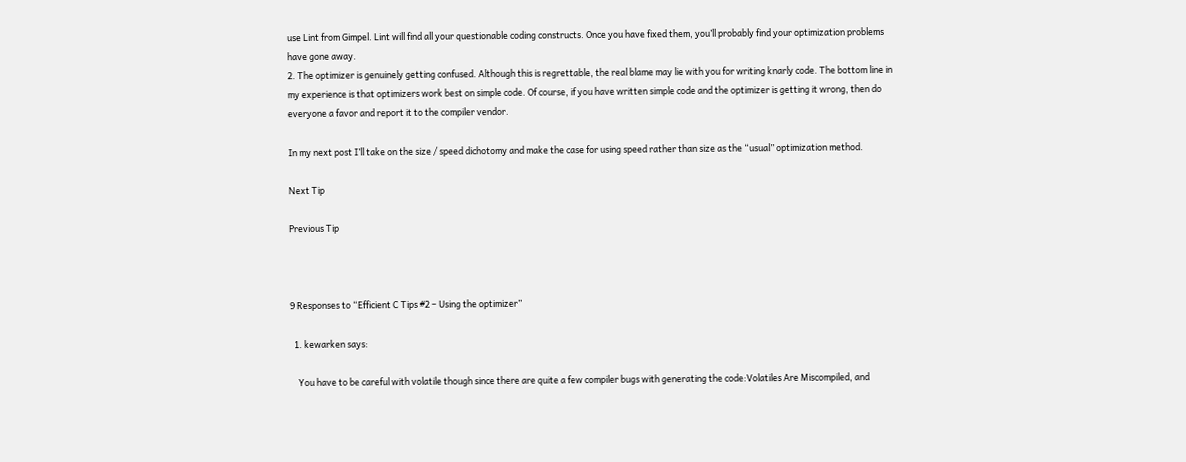use Lint from Gimpel. Lint will find all your questionable coding constructs. Once you have fixed them, you’ll probably find your optimization problems have gone away.
2. The optimizer is genuinely getting confused. Although this is regrettable, the real blame may lie with you for writing knarly code. The bottom line in my experience is that optimizers work best on simple code. Of course, if you have written simple code and the optimizer is getting it wrong, then do everyone a favor and report it to the compiler vendor.

In my next post I’ll take on the size / speed dichotomy and make the case for using speed rather than size as the “usual” optimization method.

Next Tip

Previous Tip



9 Responses to “Efficient C Tips #2 – Using the optimizer”

  1. kewarken says:

    You have to be careful with volatile though since there are quite a few compiler bugs with generating the code:Volatiles Are Miscompiled, and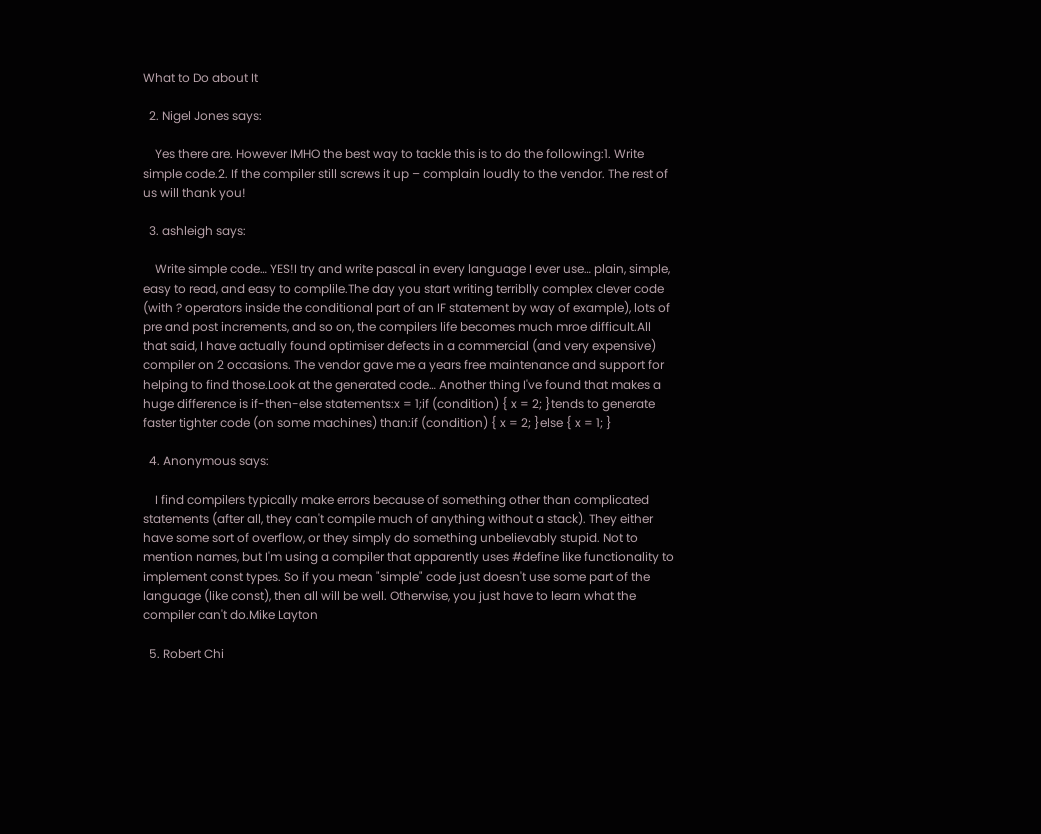What to Do about It

  2. Nigel Jones says:

    Yes there are. However IMHO the best way to tackle this is to do the following:1. Write simple code.2. If the compiler still screws it up – complain loudly to the vendor. The rest of us will thank you!

  3. ashleigh says:

    Write simple code… YES!I try and write pascal in every language I ever use… plain, simple, easy to read, and easy to complile.The day you start writing terriblly complex clever code (with ? operators inside the conditional part of an IF statement by way of example), lots of pre and post increments, and so on, the compilers life becomes much mroe difficult.All that said, I have actually found optimiser defects in a commercial (and very expensive) compiler on 2 occasions. The vendor gave me a years free maintenance and support for helping to find those.Look at the generated code… Another thing I've found that makes a huge difference is if-then-else statements:x = 1;if (condition) { x = 2; }tends to generate faster tighter code (on some machines) than:if (condition) { x = 2; }else { x = 1; }

  4. Anonymous says:

    I find compilers typically make errors because of something other than complicated statements (after all, they can't compile much of anything without a stack). They either have some sort of overflow, or they simply do something unbelievably stupid. Not to mention names, but I'm using a compiler that apparently uses #define like functionality to implement const types. So if you mean "simple" code just doesn't use some part of the language (like const), then all will be well. Otherwise, you just have to learn what the compiler can't do.Mike Layton

  5. Robert Chi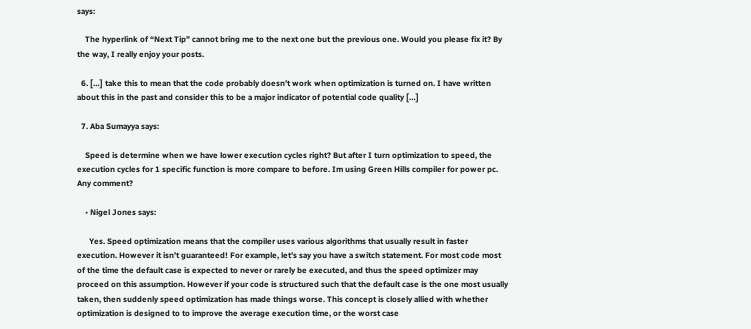says:

    The hyperlink of “Next Tip” cannot bring me to the next one but the previous one. Would you please fix it? By the way, I really enjoy your posts.

  6. […] take this to mean that the code probably doesn’t work when optimization is turned on. I have written about this in the past and consider this to be a major indicator of potential code quality […]

  7. Aba Sumayya says:

    Speed is determine when we have lower execution cycles right? But after I turn optimization to speed, the execution cycles for 1 specific function is more compare to before. Im using Green Hills compiler for power pc. Any comment?

    • Nigel Jones says:

      Yes. Speed optimization means that the compiler uses various algorithms that usually result in faster execution. However it isn’t guaranteed! For example, let’s say you have a switch statement. For most code most of the time the default case is expected to never or rarely be executed, and thus the speed optimizer may proceed on this assumption. However if your code is structured such that the default case is the one most usually taken, then suddenly speed optimization has made things worse. This concept is closely allied with whether optimization is designed to to improve the average execution time, or the worst case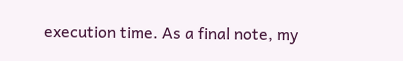execution time. As a final note, my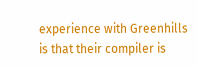experience with Greenhills is that their compiler is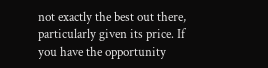not exactly the best out there, particularly given its price. If you have the opportunity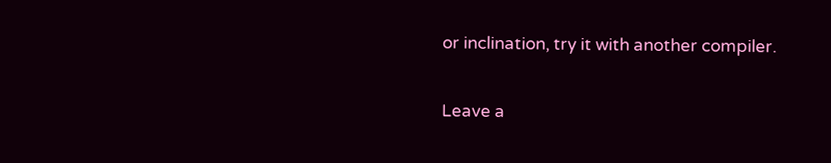or inclination, try it with another compiler.

Leave a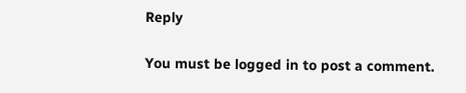Reply

You must be logged in to post a comment.